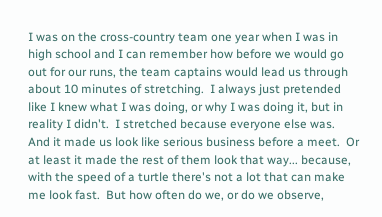I was on the cross-country team one year when I was in high school and I can remember how before we would go out for our runs, the team captains would lead us through about 10 minutes of stretching.  I always just pretended like I knew what I was doing, or why I was doing it, but in reality I didn't.  I stretched because everyone else was.  And it made us look like serious business before a meet.  Or at least it made the rest of them look that way... because, with the speed of a turtle there's not a lot that can make me look fast.  But how often do we, or do we observe,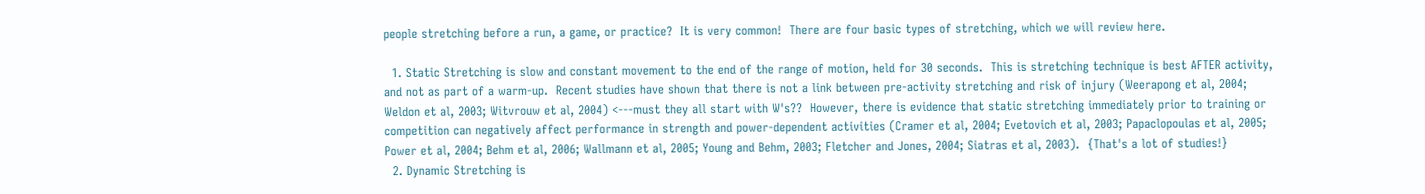people stretching before a run, a game, or practice?  It is very common!  There are four basic types of stretching, which we will review here.

  1. Static Stretching is slow and constant movement to the end of the range of motion, held for 30 seconds.  This is stretching technique is best AFTER activity, and not as part of a warm-up.  Recent studies have shown that there is not a link between pre-activity stretching and risk of injury (Weerapong et al, 2004; Weldon et al, 2003; Witvrouw et al, 2004) <---must they all start with W's??  However, there is evidence that static stretching immediately prior to training or competition can negatively affect performance in strength and power-dependent activities (Cramer et al, 2004; Evetovich et al, 2003; Papaclopoulas et al, 2005; Power et al, 2004; Behm et al, 2006; Wallmann et al, 2005; Young and Behm, 2003; Fletcher and Jones, 2004; Siatras et al, 2003).  {That's a lot of studies!}
  2. Dynamic Stretching is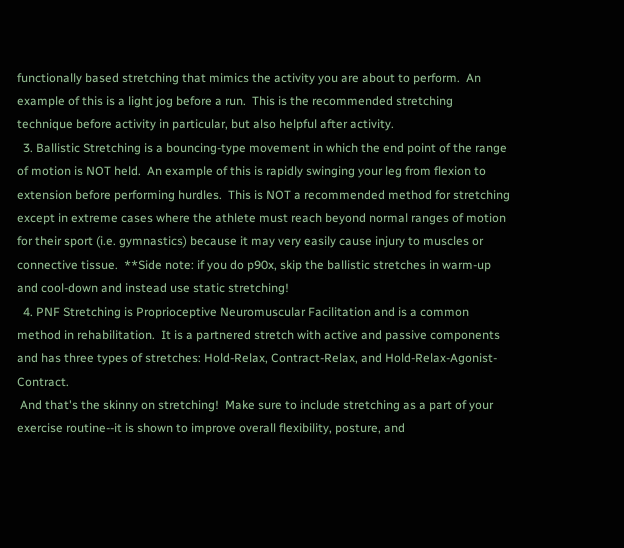functionally based stretching that mimics the activity you are about to perform.  An example of this is a light jog before a run.  This is the recommended stretching technique before activity in particular, but also helpful after activity.
  3. Ballistic Stretching is a bouncing-type movement in which the end point of the range of motion is NOT held.  An example of this is rapidly swinging your leg from flexion to extension before performing hurdles.  This is NOT a recommended method for stretching except in extreme cases where the athlete must reach beyond normal ranges of motion for their sport (i.e. gymnastics) because it may very easily cause injury to muscles or connective tissue.  **Side note: if you do p90x, skip the ballistic stretches in warm-up and cool-down and instead use static stretching!
  4. PNF Stretching is Proprioceptive Neuromuscular Facilitation and is a common method in rehabilitation.  It is a partnered stretch with active and passive components and has three types of stretches: Hold-Relax, Contract-Relax, and Hold-Relax-Agonist-Contract.
 And that's the skinny on stretching!  Make sure to include stretching as a part of your exercise routine--it is shown to improve overall flexibility, posture, and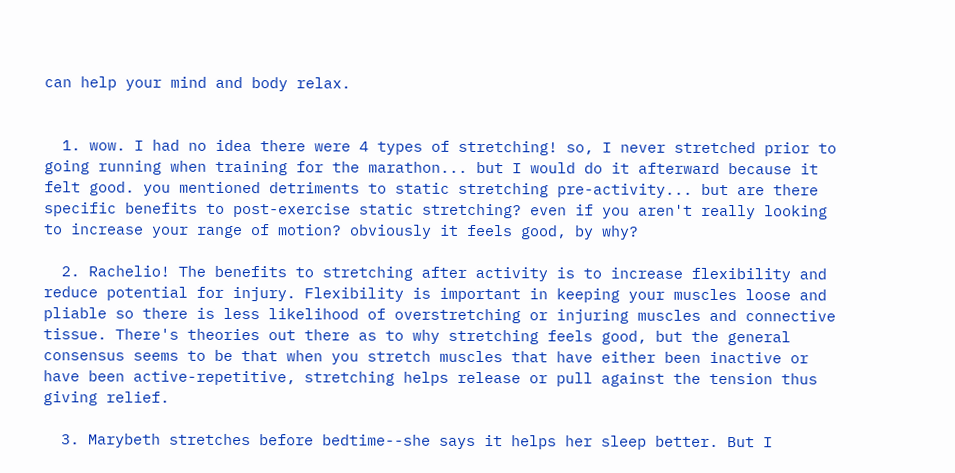can help your mind and body relax.


  1. wow. I had no idea there were 4 types of stretching! so, I never stretched prior to going running when training for the marathon... but I would do it afterward because it felt good. you mentioned detriments to static stretching pre-activity... but are there specific benefits to post-exercise static stretching? even if you aren't really looking to increase your range of motion? obviously it feels good, by why?

  2. Rachelio! The benefits to stretching after activity is to increase flexibility and reduce potential for injury. Flexibility is important in keeping your muscles loose and pliable so there is less likelihood of overstretching or injuring muscles and connective tissue. There's theories out there as to why stretching feels good, but the general consensus seems to be that when you stretch muscles that have either been inactive or have been active-repetitive, stretching helps release or pull against the tension thus giving relief.

  3. Marybeth stretches before bedtime--she says it helps her sleep better. But I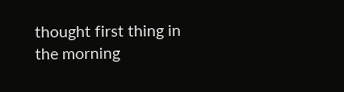thought first thing in the morning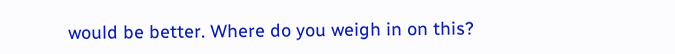would be better. Where do you weigh in on this?